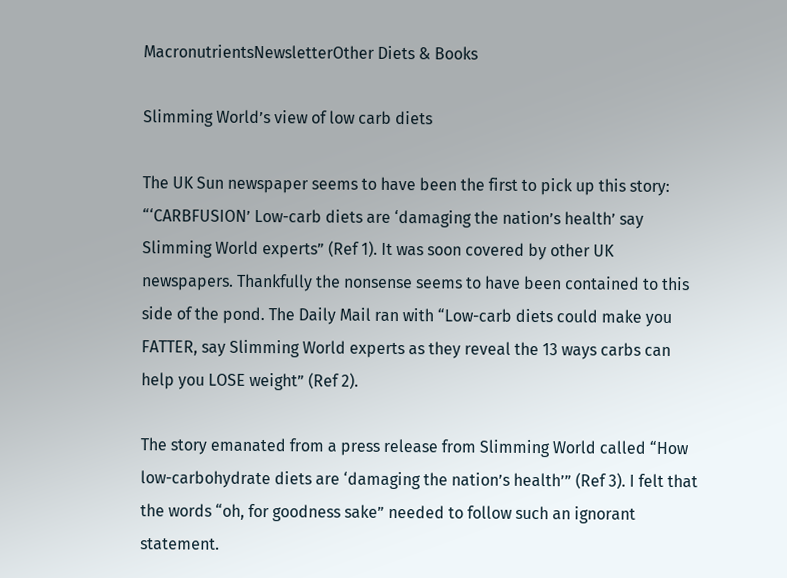MacronutrientsNewsletterOther Diets & Books

Slimming World’s view of low carb diets

The UK Sun newspaper seems to have been the first to pick up this story: “‘CARBFUSION’ Low-carb diets are ‘damaging the nation’s health’ say Slimming World experts” (Ref 1). It was soon covered by other UK newspapers. Thankfully the nonsense seems to have been contained to this side of the pond. The Daily Mail ran with “Low-carb diets could make you FATTER, say Slimming World experts as they reveal the 13 ways carbs can help you LOSE weight” (Ref 2).

The story emanated from a press release from Slimming World called “How low-carbohydrate diets are ‘damaging the nation’s health’” (Ref 3). I felt that the words “oh, for goodness sake” needed to follow such an ignorant statement.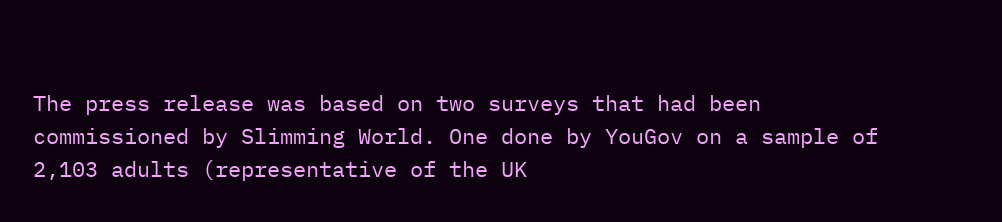The press release was based on two surveys that had been commissioned by Slimming World. One done by YouGov on a sample of 2,103 adults (representative of the UK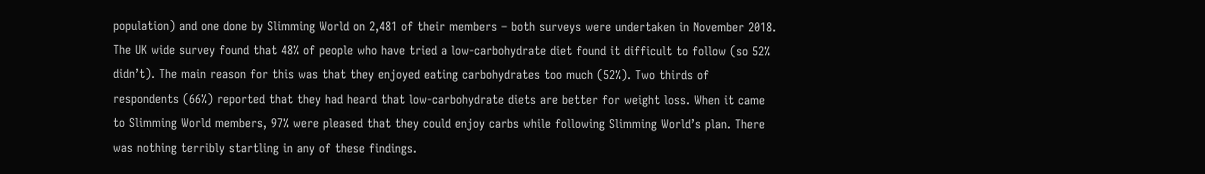population) and one done by Slimming World on 2,481 of their members – both surveys were undertaken in November 2018. The UK wide survey found that 48% of people who have tried a low-carbohydrate diet found it difficult to follow (so 52% didn’t). The main reason for this was that they enjoyed eating carbohydrates too much (52%). Two thirds of respondents (66%) reported that they had heard that low-carbohydrate diets are better for weight loss. When it came to Slimming World members, 97% were pleased that they could enjoy carbs while following Slimming World’s plan. There was nothing terribly startling in any of these findings.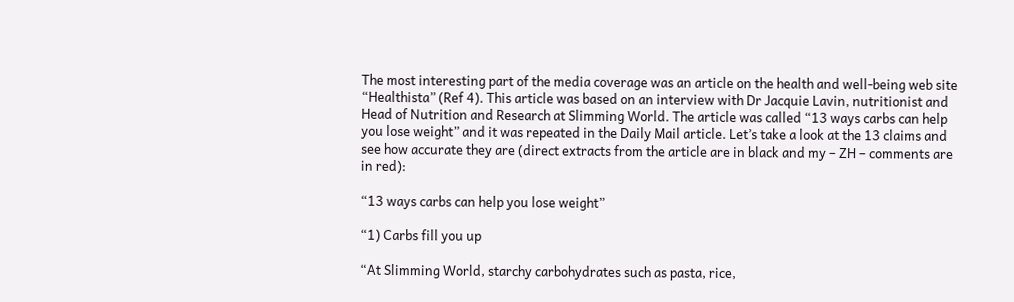The most interesting part of the media coverage was an article on the health and well-being web site “Healthista” (Ref 4). This article was based on an interview with Dr Jacquie Lavin, nutritionist and Head of Nutrition and Research at Slimming World. The article was called “13 ways carbs can help you lose weight” and it was repeated in the Daily Mail article. Let’s take a look at the 13 claims and see how accurate they are (direct extracts from the article are in black and my – ZH – comments are in red):

“13 ways carbs can help you lose weight”

“1) Carbs fill you up

“At Slimming World, starchy carbohydrates such as pasta, rice,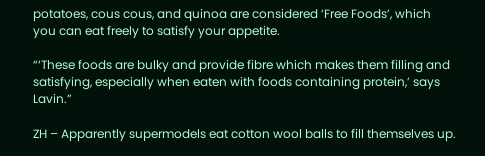potatoes, cous cous, and quinoa are considered ‘Free Foods’, which you can eat freely to satisfy your appetite.

“‘These foods are bulky and provide fibre which makes them filling and satisfying, especially when eaten with foods containing protein,’ says Lavin.”

ZH – Apparently supermodels eat cotton wool balls to fill themselves up.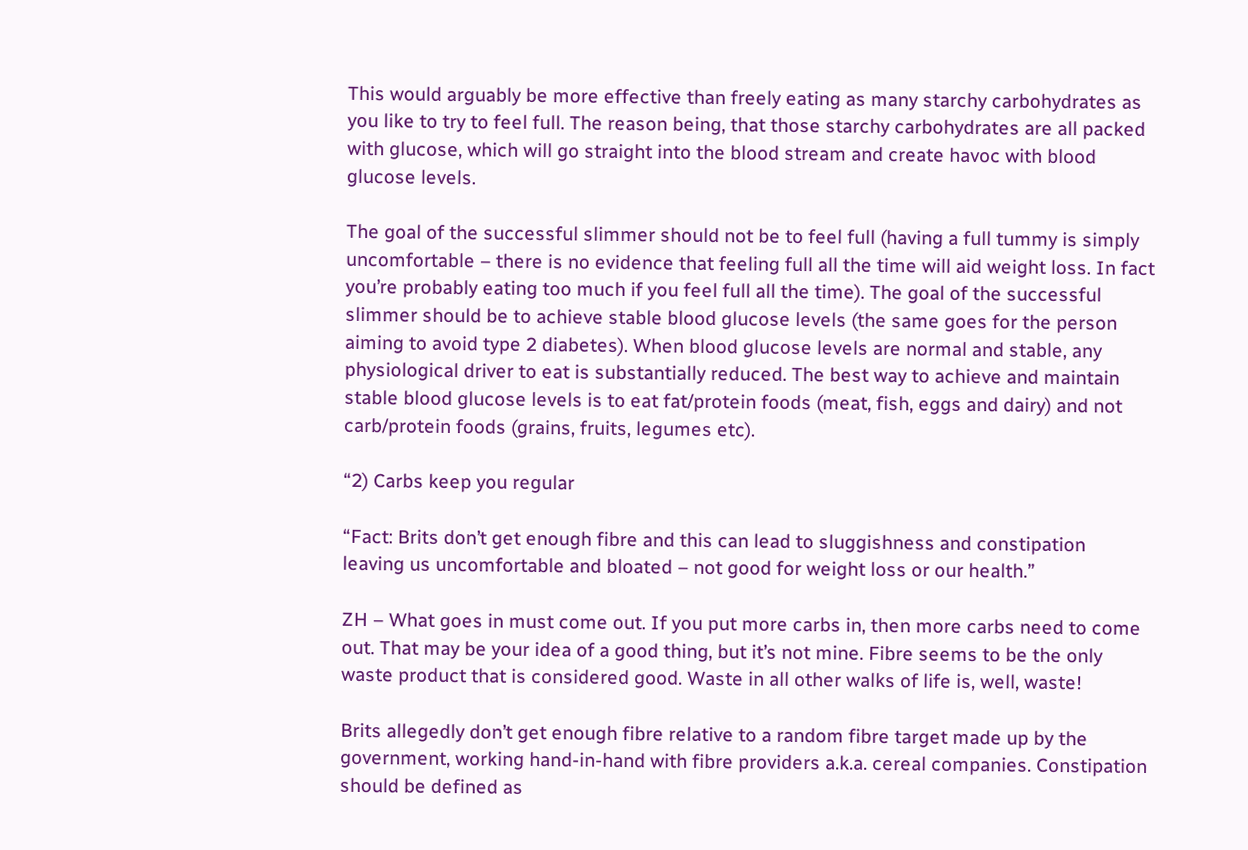This would arguably be more effective than freely eating as many starchy carbohydrates as you like to try to feel full. The reason being, that those starchy carbohydrates are all packed with glucose, which will go straight into the blood stream and create havoc with blood glucose levels.

The goal of the successful slimmer should not be to feel full (having a full tummy is simply uncomfortable – there is no evidence that feeling full all the time will aid weight loss. In fact you’re probably eating too much if you feel full all the time). The goal of the successful slimmer should be to achieve stable blood glucose levels (the same goes for the person aiming to avoid type 2 diabetes). When blood glucose levels are normal and stable, any physiological driver to eat is substantially reduced. The best way to achieve and maintain stable blood glucose levels is to eat fat/protein foods (meat, fish, eggs and dairy) and not carb/protein foods (grains, fruits, legumes etc).

“2) Carbs keep you regular

“Fact: Brits don’t get enough fibre and this can lead to sluggishness and constipation leaving us uncomfortable and bloated – not good for weight loss or our health.”

ZH – What goes in must come out. If you put more carbs in, then more carbs need to come out. That may be your idea of a good thing, but it’s not mine. Fibre seems to be the only waste product that is considered good. Waste in all other walks of life is, well, waste!

Brits allegedly don’t get enough fibre relative to a random fibre target made up by the government, working hand-in-hand with fibre providers a.k.a. cereal companies. Constipation should be defined as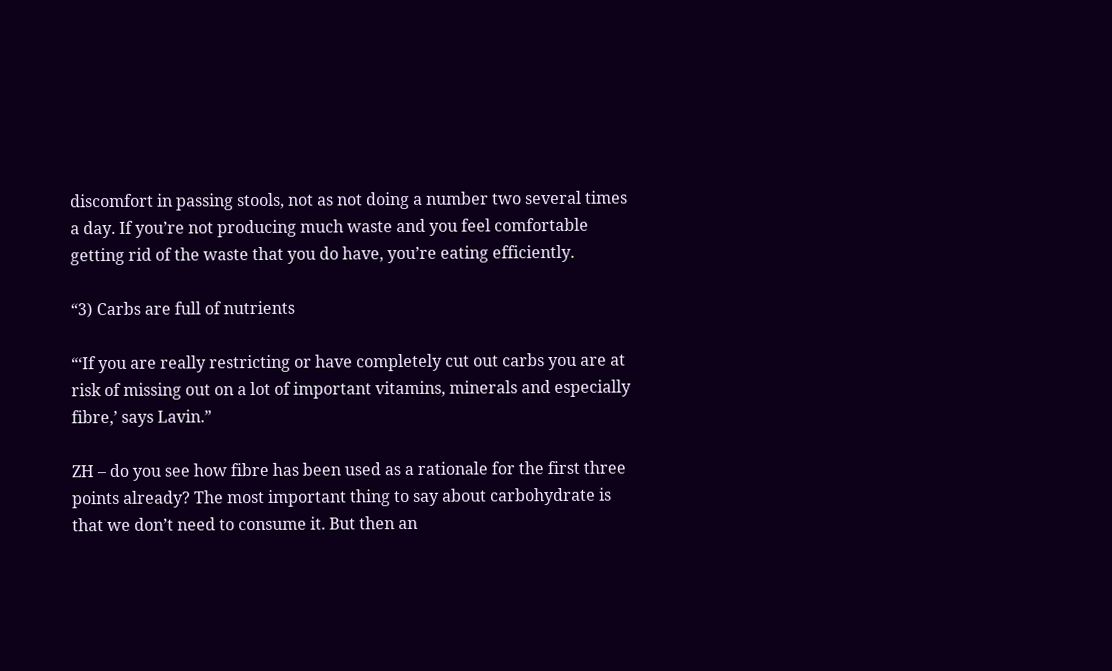discomfort in passing stools, not as not doing a number two several times a day. If you’re not producing much waste and you feel comfortable getting rid of the waste that you do have, you’re eating efficiently.

“3) Carbs are full of nutrients

“‘If you are really restricting or have completely cut out carbs you are at risk of missing out on a lot of important vitamins, minerals and especially fibre,’ says Lavin.”

ZH – do you see how fibre has been used as a rationale for the first three points already? The most important thing to say about carbohydrate is that we don’t need to consume it. But then an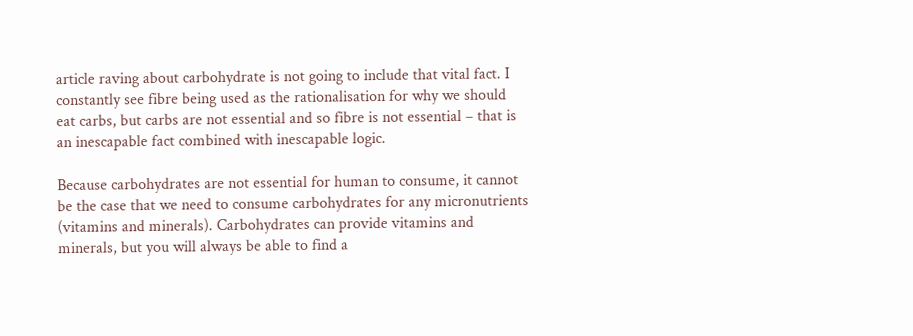article raving about carbohydrate is not going to include that vital fact. I constantly see fibre being used as the rationalisation for why we should eat carbs, but carbs are not essential and so fibre is not essential – that is an inescapable fact combined with inescapable logic.

Because carbohydrates are not essential for human to consume, it cannot be the case that we need to consume carbohydrates for any micronutrients (vitamins and minerals). Carbohydrates can provide vitamins and minerals, but you will always be able to find a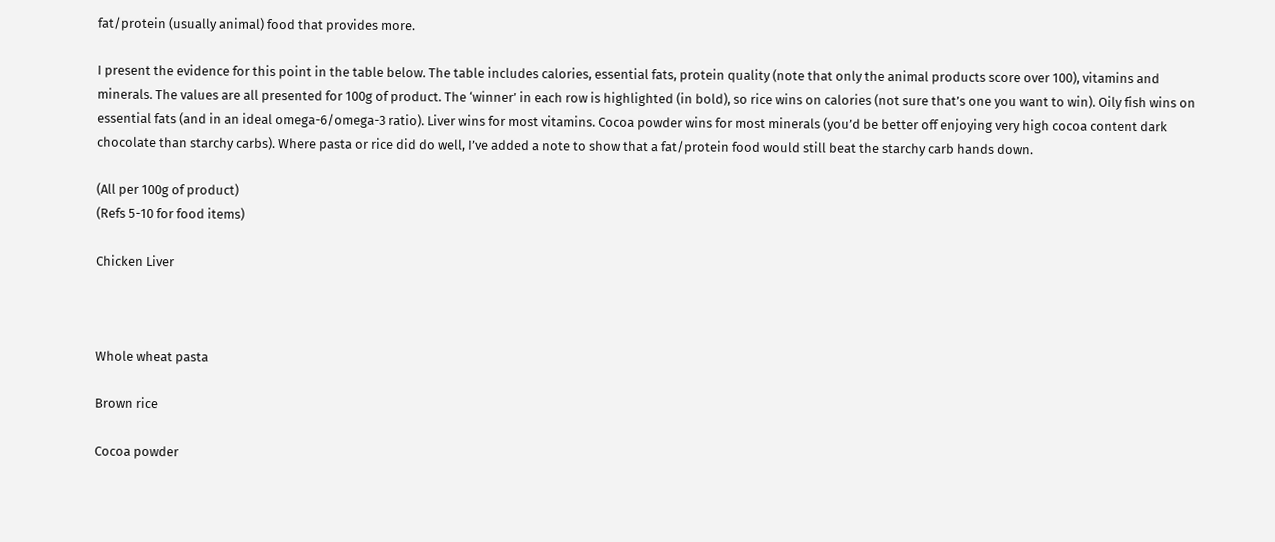fat/protein (usually animal) food that provides more.

I present the evidence for this point in the table below. The table includes calories, essential fats, protein quality (note that only the animal products score over 100), vitamins and minerals. The values are all presented for 100g of product. The ‘winner’ in each row is highlighted (in bold), so rice wins on calories (not sure that’s one you want to win). Oily fish wins on essential fats (and in an ideal omega-6/omega-3 ratio). Liver wins for most vitamins. Cocoa powder wins for most minerals (you’d be better off enjoying very high cocoa content dark chocolate than starchy carbs). Where pasta or rice did do well, I’ve added a note to show that a fat/protein food would still beat the starchy carb hands down.

(All per 100g of product)
(Refs 5-10 for food items)

Chicken Liver



Whole wheat pasta

Brown rice

Cocoa powder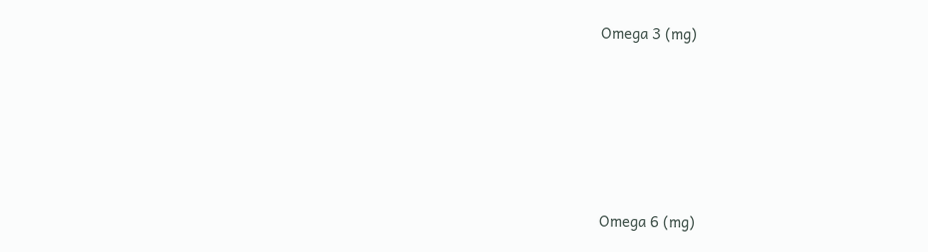Omega 3 (mg)







Omega 6 (mg)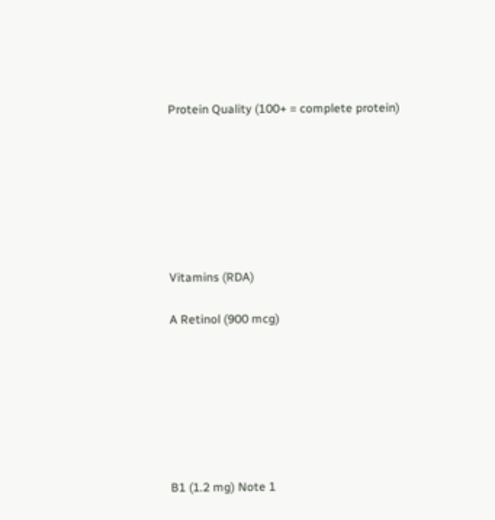Protein Quality (100+ = complete protein)







Vitamins (RDA)

A Retinol (900 mcg)







B1 (1.2 mg) Note 1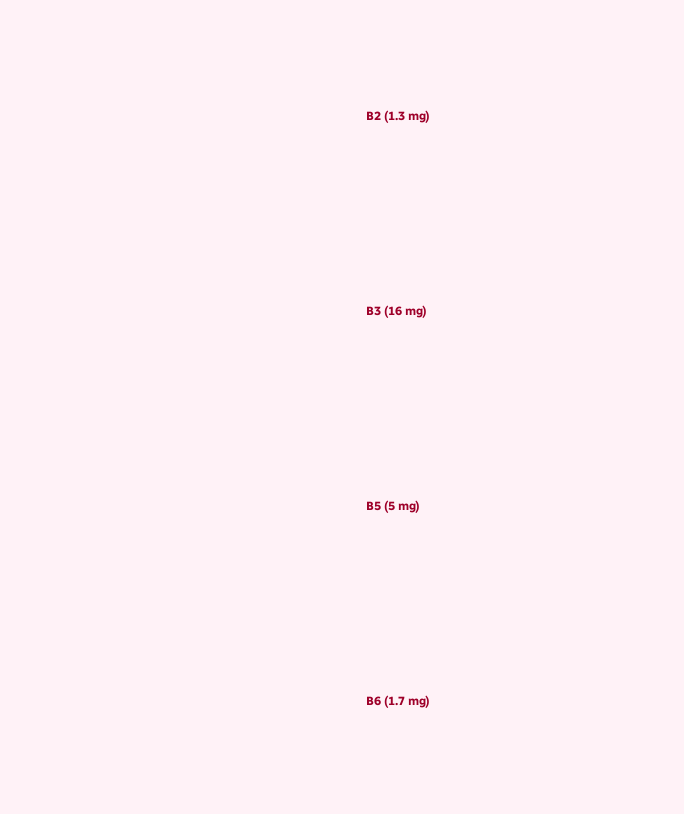B2 (1.3 mg)







B3 (16 mg)







B5 (5 mg)







B6 (1.7 mg)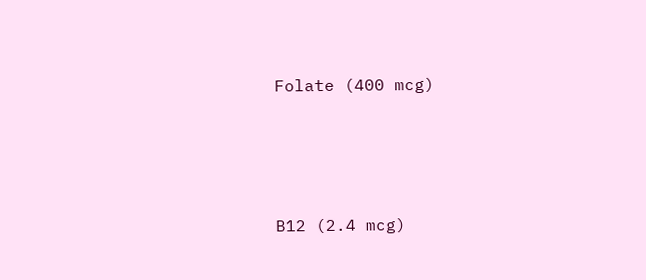Folate (400 mcg)







B12 (2.4 mcg)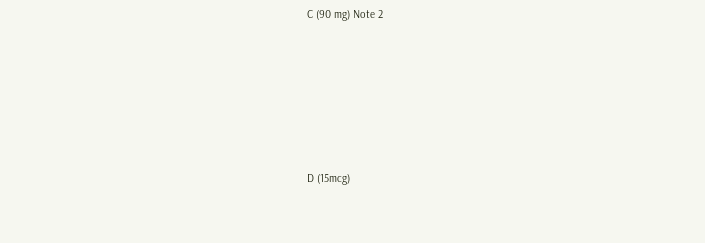C (90 mg) Note 2







D (15mcg)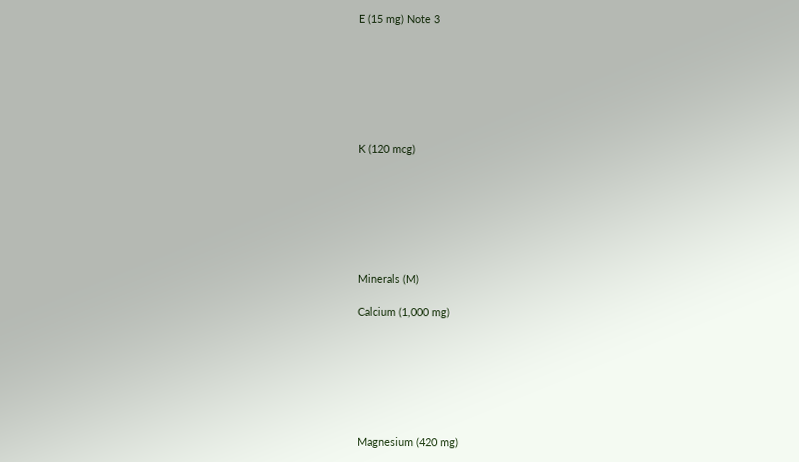E (15 mg) Note 3







K (120 mcg)







Minerals (M)

Calcium (1,000 mg)







Magnesium (420 mg)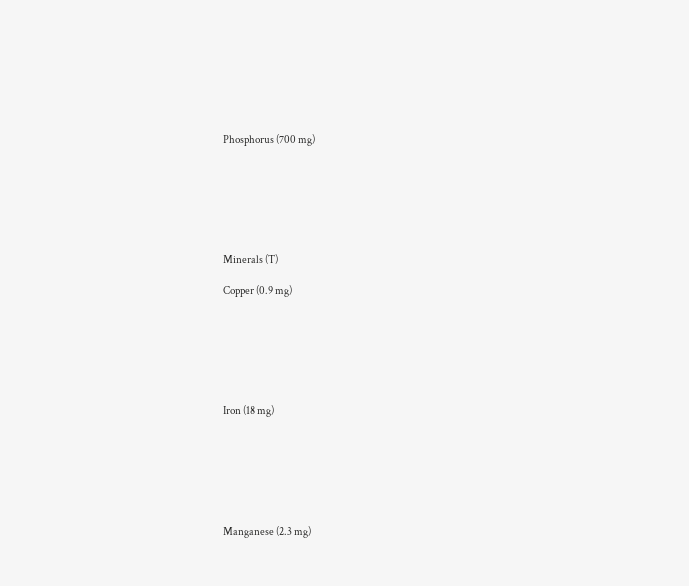Phosphorus (700 mg)







Minerals (T)

Copper (0.9 mg)







Iron (18 mg)







Manganese (2.3 mg)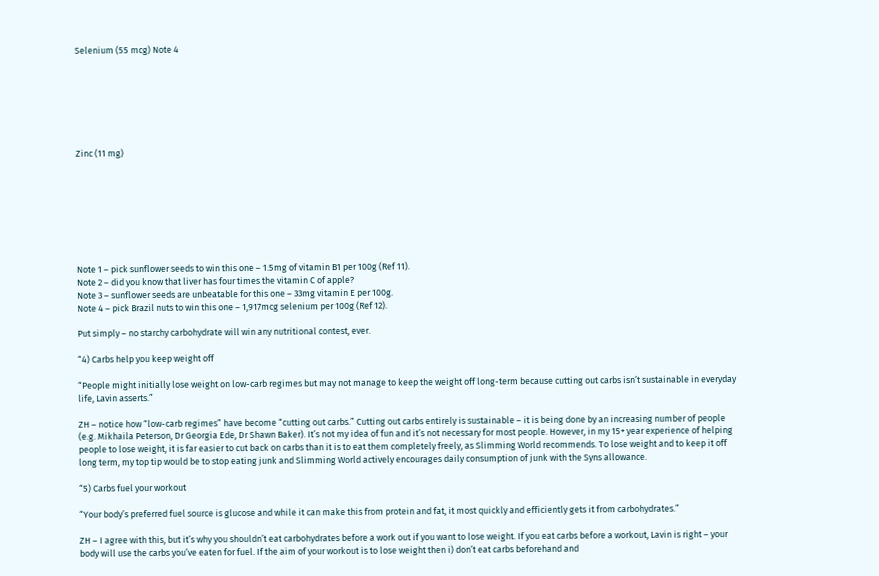Selenium (55 mcg) Note 4







Zinc (11 mg)








Note 1 – pick sunflower seeds to win this one – 1.5mg of vitamin B1 per 100g (Ref 11).
Note 2 – did you know that liver has four times the vitamin C of apple?
Note 3 – sunflower seeds are unbeatable for this one – 33mg vitamin E per 100g.
Note 4 – pick Brazil nuts to win this one – 1,917mcg selenium per 100g (Ref 12).

Put simply – no starchy carbohydrate will win any nutritional contest, ever.

“4) Carbs help you keep weight off

“People might initially lose weight on low-carb regimes but may not manage to keep the weight off long-term because cutting out carbs isn’t sustainable in everyday life, Lavin asserts.”

ZH – notice how “low-carb regimes” have become “cutting out carbs.” Cutting out carbs entirely is sustainable – it is being done by an increasing number of people (e.g. Mikhaila Peterson, Dr Georgia Ede, Dr Shawn Baker). It’s not my idea of fun and it’s not necessary for most people. However, in my 15+ year experience of helping people to lose weight, it is far easier to cut back on carbs than it is to eat them completely freely, as Slimming World recommends. To lose weight and to keep it off long term, my top tip would be to stop eating junk and Slimming World actively encourages daily consumption of junk with the Syns allowance.

“5) Carbs fuel your workout

“Your body’s preferred fuel source is glucose and while it can make this from protein and fat, it most quickly and efficiently gets it from carbohydrates.”

ZH – I agree with this, but it’s why you shouldn’t eat carbohydrates before a work out if you want to lose weight. If you eat carbs before a workout, Lavin is right – your body will use the carbs you’ve eaten for fuel. If the aim of your workout is to lose weight then i) don’t eat carbs beforehand and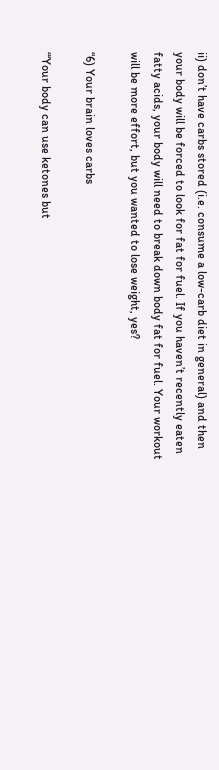ii) don’t have carbs stored (i.e. consume a low-carb diet in general) and then your body will be forced to look for fat for fuel. If you haven’t recently eaten fatty acids, your body will need to break down body fat for fuel. Your workout will be more effort, but you wanted to lose weight, yes?

“6) Your brain loves carbs

“‘Your body can use ketones but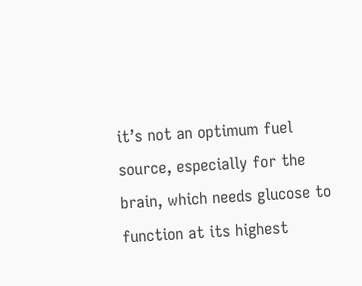it’s not an optimum fuel source, especially for the brain, which needs glucose to function at its highest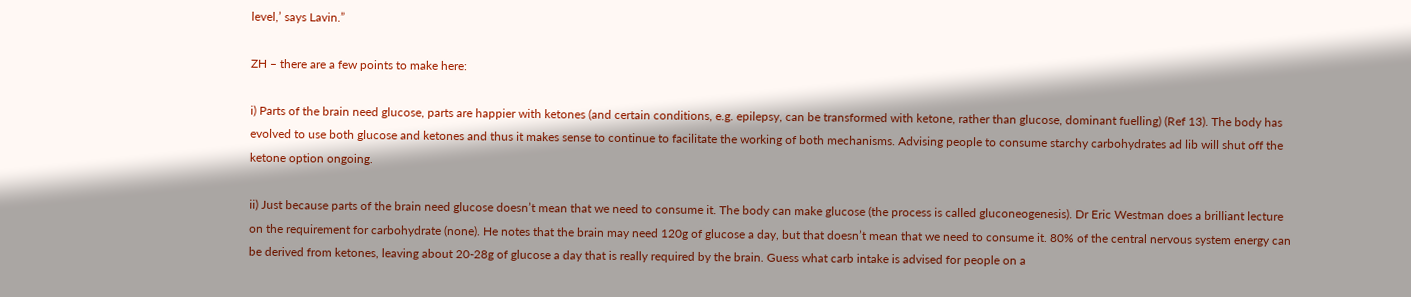level,’ says Lavin.”

ZH – there are a few points to make here:

i) Parts of the brain need glucose, parts are happier with ketones (and certain conditions, e.g. epilepsy, can be transformed with ketone, rather than glucose, dominant fuelling) (Ref 13). The body has evolved to use both glucose and ketones and thus it makes sense to continue to facilitate the working of both mechanisms. Advising people to consume starchy carbohydrates ad lib will shut off the ketone option ongoing.

ii) Just because parts of the brain need glucose doesn’t mean that we need to consume it. The body can make glucose (the process is called gluconeogenesis). Dr Eric Westman does a brilliant lecture on the requirement for carbohydrate (none). He notes that the brain may need 120g of glucose a day, but that doesn’t mean that we need to consume it. 80% of the central nervous system energy can be derived from ketones, leaving about 20-28g of glucose a day that is really required by the brain. Guess what carb intake is advised for people on a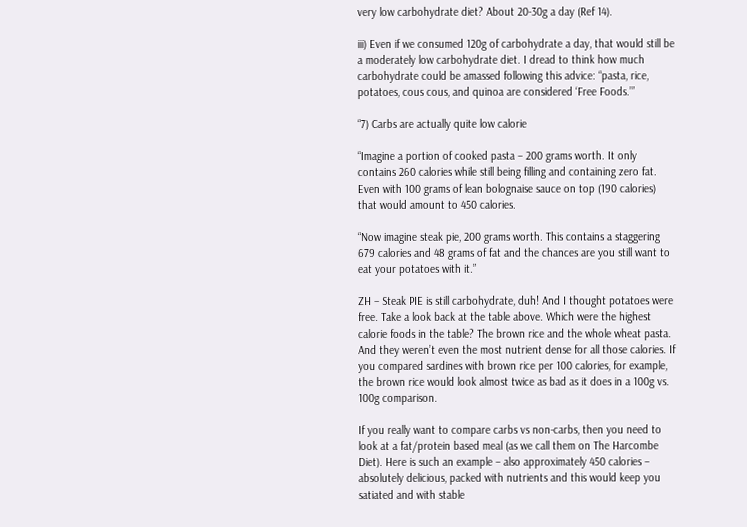very low carbohydrate diet? About 20-30g a day (Ref 14).

iii) Even if we consumed 120g of carbohydrate a day, that would still be a moderately low carbohydrate diet. I dread to think how much carbohydrate could be amassed following this advice: “pasta, rice, potatoes, cous cous, and quinoa are considered ‘Free Foods.’”

“7) Carbs are actually quite low calorie

“Imagine a portion of cooked pasta – 200 grams worth. It only contains 260 calories while still being filling and containing zero fat. Even with 100 grams of lean bolognaise sauce on top (190 calories) that would amount to 450 calories.

“Now imagine steak pie, 200 grams worth. This contains a staggering 679 calories and 48 grams of fat and the chances are you still want to eat your potatoes with it.”

ZH – Steak PIE is still carbohydrate, duh! And I thought potatoes were free. Take a look back at the table above. Which were the highest calorie foods in the table? The brown rice and the whole wheat pasta. And they weren’t even the most nutrient dense for all those calories. If you compared sardines with brown rice per 100 calories, for example, the brown rice would look almost twice as bad as it does in a 100g vs. 100g comparison.

If you really want to compare carbs vs non-carbs, then you need to look at a fat/protein based meal (as we call them on The Harcombe Diet). Here is such an example – also approximately 450 calories – absolutely delicious, packed with nutrients and this would keep you satiated and with stable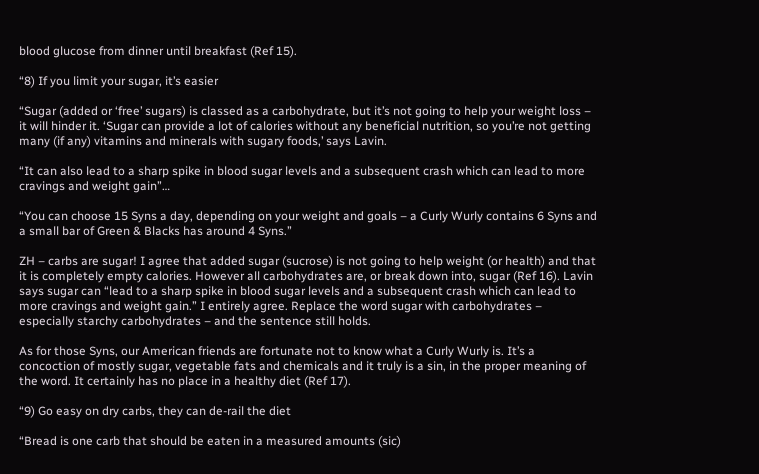blood glucose from dinner until breakfast (Ref 15).

“8) If you limit your sugar, it’s easier

“Sugar (added or ‘free’ sugars) is classed as a carbohydrate, but it’s not going to help your weight loss – it will hinder it. ‘Sugar can provide a lot of calories without any beneficial nutrition, so you’re not getting many (if any) vitamins and minerals with sugary foods,’ says Lavin.

“It can also lead to a sharp spike in blood sugar levels and a subsequent crash which can lead to more cravings and weight gain”…

“You can choose 15 Syns a day, depending on your weight and goals – a Curly Wurly contains 6 Syns and a small bar of Green & Blacks has around 4 Syns.”

ZH – carbs are sugar! I agree that added sugar (sucrose) is not going to help weight (or health) and that it is completely empty calories. However all carbohydrates are, or break down into, sugar (Ref 16). Lavin says sugar can “lead to a sharp spike in blood sugar levels and a subsequent crash which can lead to more cravings and weight gain.” I entirely agree. Replace the word sugar with carbohydrates – especially starchy carbohydrates – and the sentence still holds.

As for those Syns, our American friends are fortunate not to know what a Curly Wurly is. It’s a concoction of mostly sugar, vegetable fats and chemicals and it truly is a sin, in the proper meaning of the word. It certainly has no place in a healthy diet (Ref 17).

“9) Go easy on dry carbs, they can de-rail the diet

“Bread is one carb that should be eaten in a measured amounts (sic)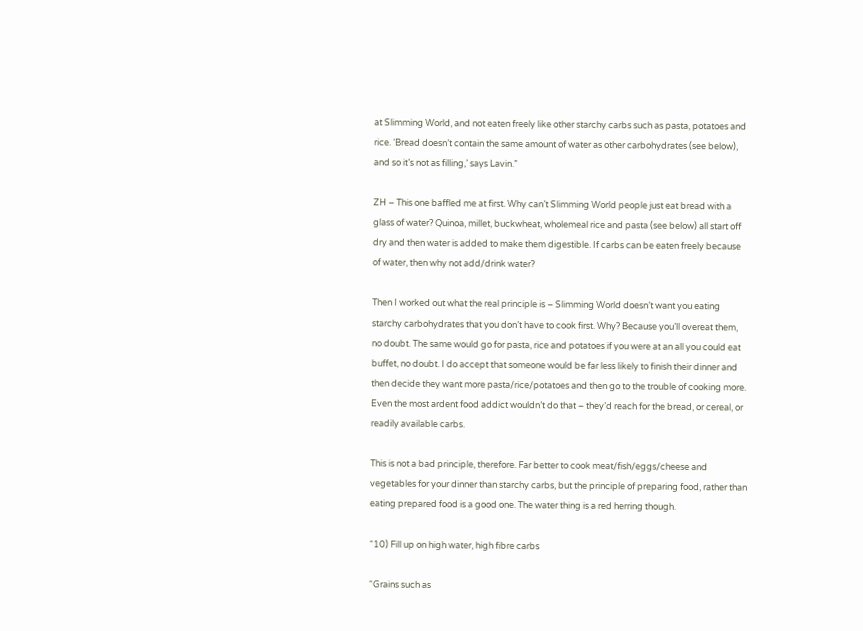at Slimming World, and not eaten freely like other starchy carbs such as pasta, potatoes and rice. ‘Bread doesn’t contain the same amount of water as other carbohydrates (see below), and so it’s not as filling,’ says Lavin.”

ZH – This one baffled me at first. Why can’t Slimming World people just eat bread with a glass of water? Quinoa, millet, buckwheat, wholemeal rice and pasta (see below) all start off dry and then water is added to make them digestible. If carbs can be eaten freely because of water, then why not add/drink water?

Then I worked out what the real principle is – Slimming World doesn’t want you eating starchy carbohydrates that you don’t have to cook first. Why? Because you’ll overeat them, no doubt. The same would go for pasta, rice and potatoes if you were at an all you could eat buffet, no doubt. I do accept that someone would be far less likely to finish their dinner and then decide they want more pasta/rice/potatoes and then go to the trouble of cooking more. Even the most ardent food addict wouldn’t do that – they’d reach for the bread, or cereal, or readily available carbs.

This is not a bad principle, therefore. Far better to cook meat/fish/eggs/cheese and vegetables for your dinner than starchy carbs, but the principle of preparing food, rather than eating prepared food is a good one. The water thing is a red herring though.

“10) Fill up on high water, high fibre carbs

“Grains such as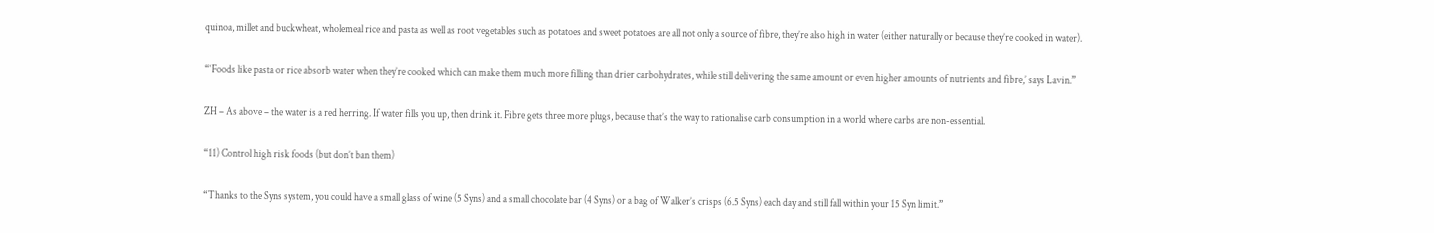quinoa, millet and buckwheat, wholemeal rice and pasta as well as root vegetables such as potatoes and sweet potatoes are all not only a source of fibre, they’re also high in water (either naturally or because they’re cooked in water).

“‘Foods like pasta or rice absorb water when they’re cooked which can make them much more filling than drier carbohydrates, while still delivering the same amount or even higher amounts of nutrients and fibre,’ says Lavin.”

ZH – As above – the water is a red herring. If water fills you up, then drink it. Fibre gets three more plugs, because that’s the way to rationalise carb consumption in a world where carbs are non-essential.

“11) Control high risk foods (but don’t ban them)

“Thanks to the Syns system, you could have a small glass of wine (5 Syns) and a small chocolate bar (4 Syns) or a bag of Walker’s crisps (6.5 Syns) each day and still fall within your 15 Syn limit.”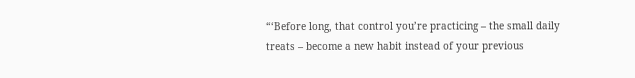“‘Before long, that control you’re practicing – the small daily treats – become a new habit instead of your previous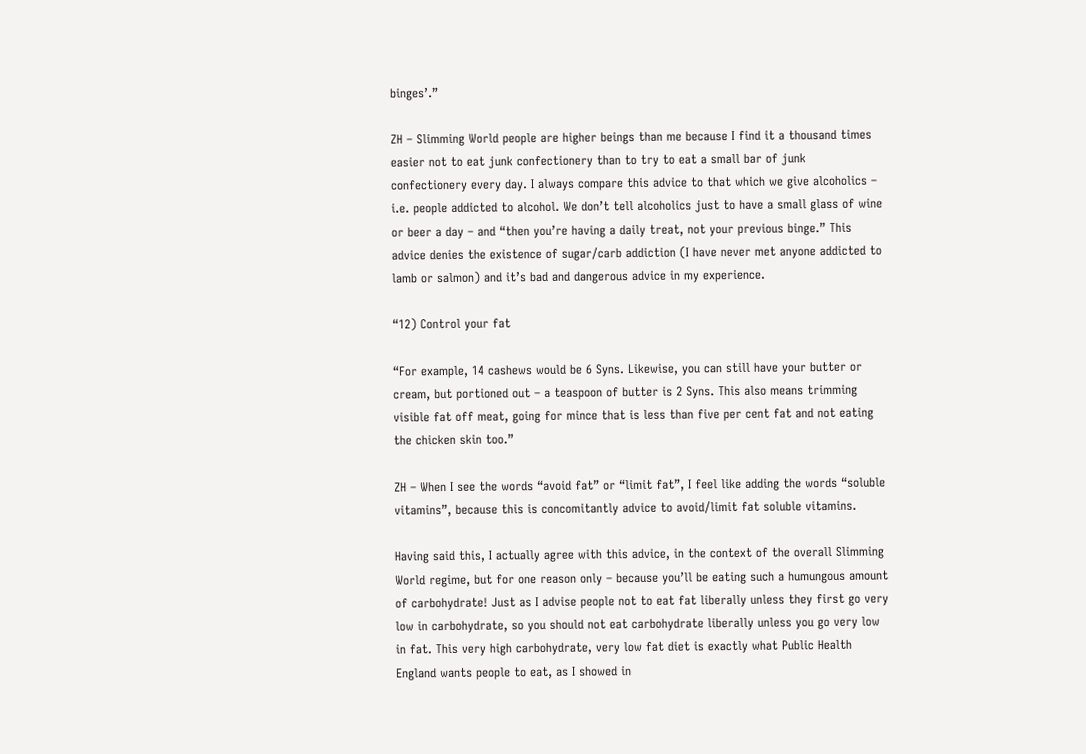binges’.”

ZH – Slimming World people are higher beings than me because I find it a thousand times easier not to eat junk confectionery than to try to eat a small bar of junk confectionery every day. I always compare this advice to that which we give alcoholics – i.e. people addicted to alcohol. We don’t tell alcoholics just to have a small glass of wine or beer a day – and “then you’re having a daily treat, not your previous binge.” This advice denies the existence of sugar/carb addiction (I have never met anyone addicted to lamb or salmon) and it’s bad and dangerous advice in my experience.

“12) Control your fat

“For example, 14 cashews would be 6 Syns. Likewise, you can still have your butter or cream, but portioned out – a teaspoon of butter is 2 Syns. This also means trimming visible fat off meat, going for mince that is less than five per cent fat and not eating the chicken skin too.”

ZH – When I see the words “avoid fat” or “limit fat”, I feel like adding the words “soluble vitamins”, because this is concomitantly advice to avoid/limit fat soluble vitamins.

Having said this, I actually agree with this advice, in the context of the overall Slimming World regime, but for one reason only – because you’ll be eating such a humungous amount of carbohydrate! Just as I advise people not to eat fat liberally unless they first go very low in carbohydrate, so you should not eat carbohydrate liberally unless you go very low in fat. This very high carbohydrate, very low fat diet is exactly what Public Health England wants people to eat, as I showed in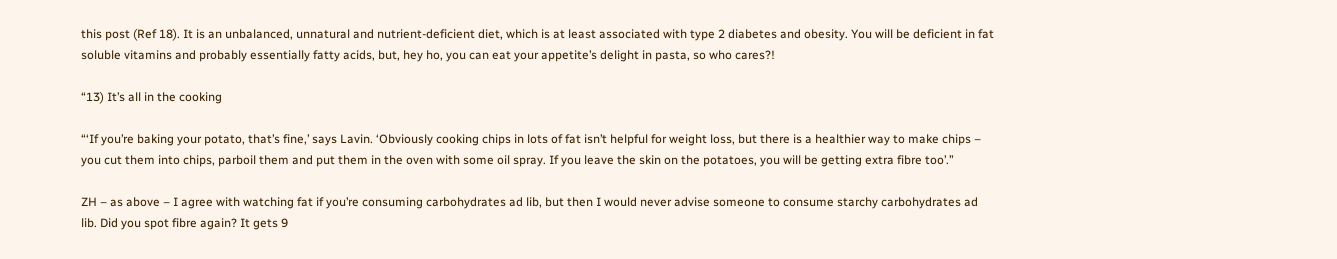this post (Ref 18). It is an unbalanced, unnatural and nutrient-deficient diet, which is at least associated with type 2 diabetes and obesity. You will be deficient in fat soluble vitamins and probably essentially fatty acids, but, hey ho, you can eat your appetite’s delight in pasta, so who cares?!

“13) It’s all in the cooking

“‘If you’re baking your potato, that’s fine,’ says Lavin. ‘Obviously cooking chips in lots of fat isn’t helpful for weight loss, but there is a healthier way to make chips – you cut them into chips, parboil them and put them in the oven with some oil spray. If you leave the skin on the potatoes, you will be getting extra fibre too’.”

ZH – as above – I agree with watching fat if you’re consuming carbohydrates ad lib, but then I would never advise someone to consume starchy carbohydrates ad lib. Did you spot fibre again? It gets 9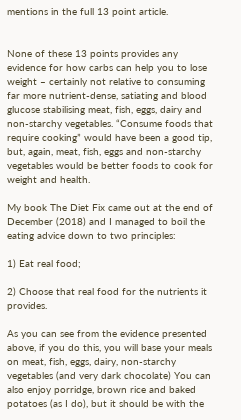mentions in the full 13 point article.


None of these 13 points provides any evidence for how carbs can help you to lose weight – certainly not relative to consuming far more nutrient-dense, satiating and blood glucose stabilising meat, fish, eggs, dairy and non-starchy vegetables. “Consume foods that require cooking” would have been a good tip, but, again, meat, fish, eggs and non-starchy vegetables would be better foods to cook for weight and health.

My book The Diet Fix came out at the end of December (2018) and I managed to boil the eating advice down to two principles:

1) Eat real food;

2) Choose that real food for the nutrients it provides.

As you can see from the evidence presented above, if you do this, you will base your meals on meat, fish, eggs, dairy, non-starchy vegetables (and very dark chocolate) You can also enjoy porridge, brown rice and baked potatoes (as I do), but it should be with the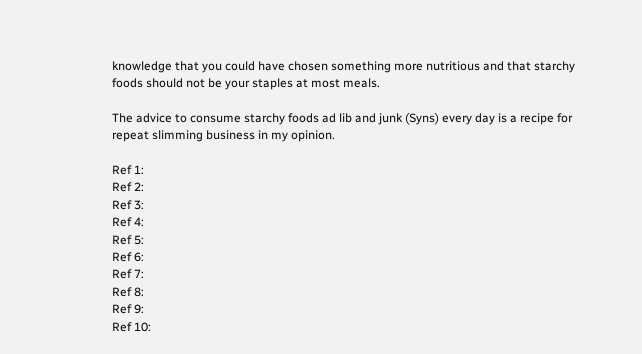knowledge that you could have chosen something more nutritious and that starchy foods should not be your staples at most meals.

The advice to consume starchy foods ad lib and junk (Syns) every day is a recipe for repeat slimming business in my opinion.

Ref 1:
Ref 2:
Ref 3:
Ref 4:
Ref 5:
Ref 6:
Ref 7:
Ref 8:
Ref 9:
Ref 10: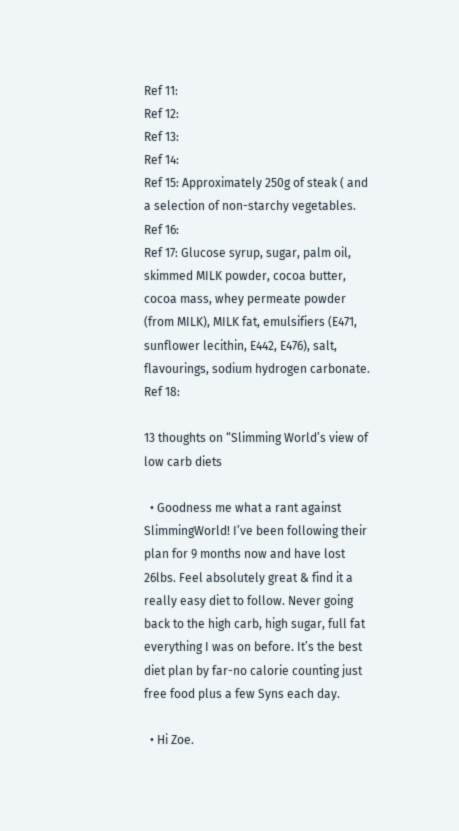Ref 11:
Ref 12:
Ref 13:
Ref 14:
Ref 15: Approximately 250g of steak ( and a selection of non-starchy vegetables.
Ref 16:
Ref 17: Glucose syrup, sugar, palm oil, skimmed MILK powder, cocoa butter, cocoa mass, whey permeate powder (from MILK), MILK fat, emulsifiers (E471, sunflower lecithin, E442, E476), salt, flavourings, sodium hydrogen carbonate.
Ref 18:

13 thoughts on “Slimming World’s view of low carb diets

  • Goodness me what a rant against SlimmingWorld! I’ve been following their plan for 9 months now and have lost 26lbs. Feel absolutely great & find it a really easy diet to follow. Never going back to the high carb, high sugar, full fat everything I was on before. It’s the best diet plan by far-no calorie counting just free food plus a few Syns each day.

  • Hi Zoe.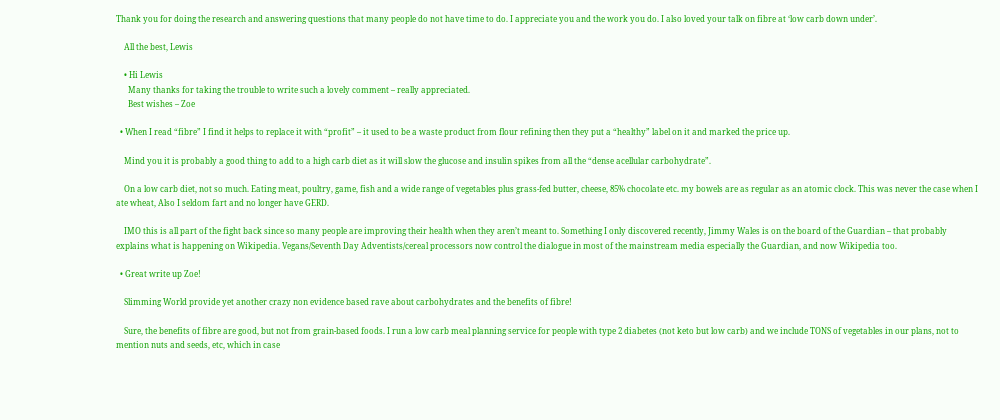Thank you for doing the research and answering questions that many people do not have time to do. I appreciate you and the work you do. I also loved your talk on fibre at ‘low carb down under’.

    All the best, Lewis

    • Hi Lewis
      Many thanks for taking the trouble to write such a lovely comment – really appreciated.
      Best wishes – Zoe

  • When I read “fibre” I find it helps to replace it with “profit” – it used to be a waste product from flour refining then they put a “healthy” label on it and marked the price up.

    Mind you it is probably a good thing to add to a high carb diet as it will slow the glucose and insulin spikes from all the “dense acellular carbohydrate”.

    On a low carb diet, not so much. Eating meat, poultry, game, fish and a wide range of vegetables plus grass-fed butter, cheese, 85% chocolate etc. my bowels are as regular as an atomic clock. This was never the case when I ate wheat, Also I seldom fart and no longer have GERD.

    IMO this is all part of the fight back since so many people are improving their health when they aren’t meant to. Something I only discovered recently, Jimmy Wales is on the board of the Guardian – that probably explains what is happening on Wikipedia. Vegans/Seventh Day Adventists/cereal processors now control the dialogue in most of the mainstream media especially the Guardian, and now Wikipedia too.

  • Great write up Zoe!

    Slimming World provide yet another crazy non evidence based rave about carbohydrates and the benefits of fibre!

    Sure, the benefits of fibre are good, but not from grain-based foods. I run a low carb meal planning service for people with type 2 diabetes (not keto but low carb) and we include TONS of vegetables in our plans, not to mention nuts and seeds, etc, which in case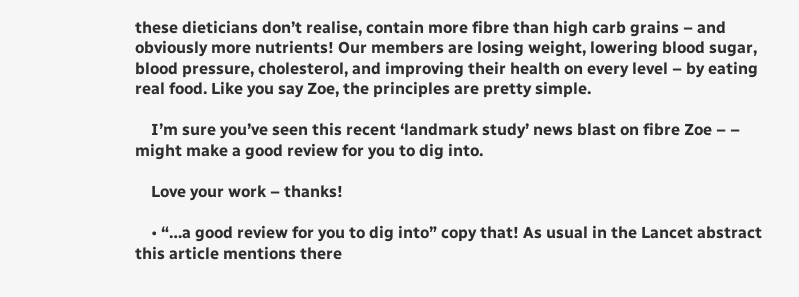these dieticians don’t realise, contain more fibre than high carb grains – and obviously more nutrients! Our members are losing weight, lowering blood sugar, blood pressure, cholesterol, and improving their health on every level – by eating real food. Like you say Zoe, the principles are pretty simple.

    I’m sure you’ve seen this recent ‘landmark study’ news blast on fibre Zoe – – might make a good review for you to dig into.

    Love your work – thanks!

    • “…a good review for you to dig into” copy that! As usual in the Lancet abstract this article mentions there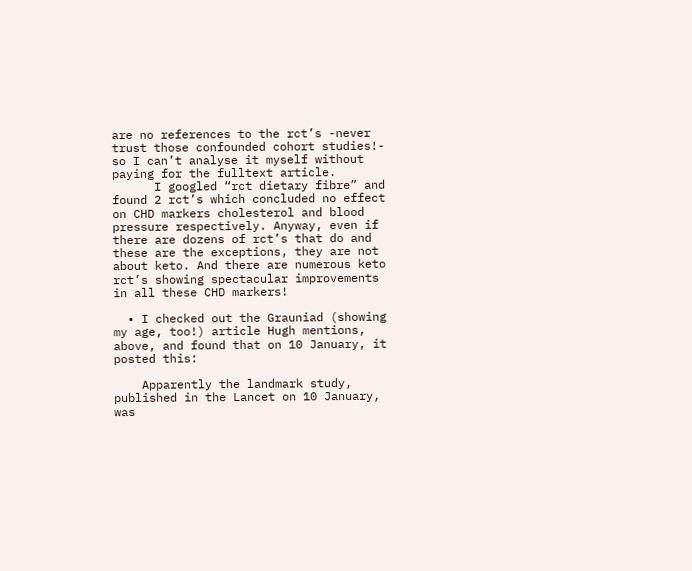are no references to the rct’s -never trust those confounded cohort studies!- so I can’t analyse it myself without paying for the fulltext article.
      I googled “rct dietary fibre” and found 2 rct’s which concluded no effect on CHD markers cholesterol and blood pressure respectively. Anyway, even if there are dozens of rct’s that do and these are the exceptions, they are not about keto. And there are numerous keto rct’s showing spectacular improvements in all these CHD markers!

  • I checked out the Grauniad (showing my age, too!) article Hugh mentions, above, and found that on 10 January, it posted this:

    Apparently the landmark study, published in the Lancet on 10 January, was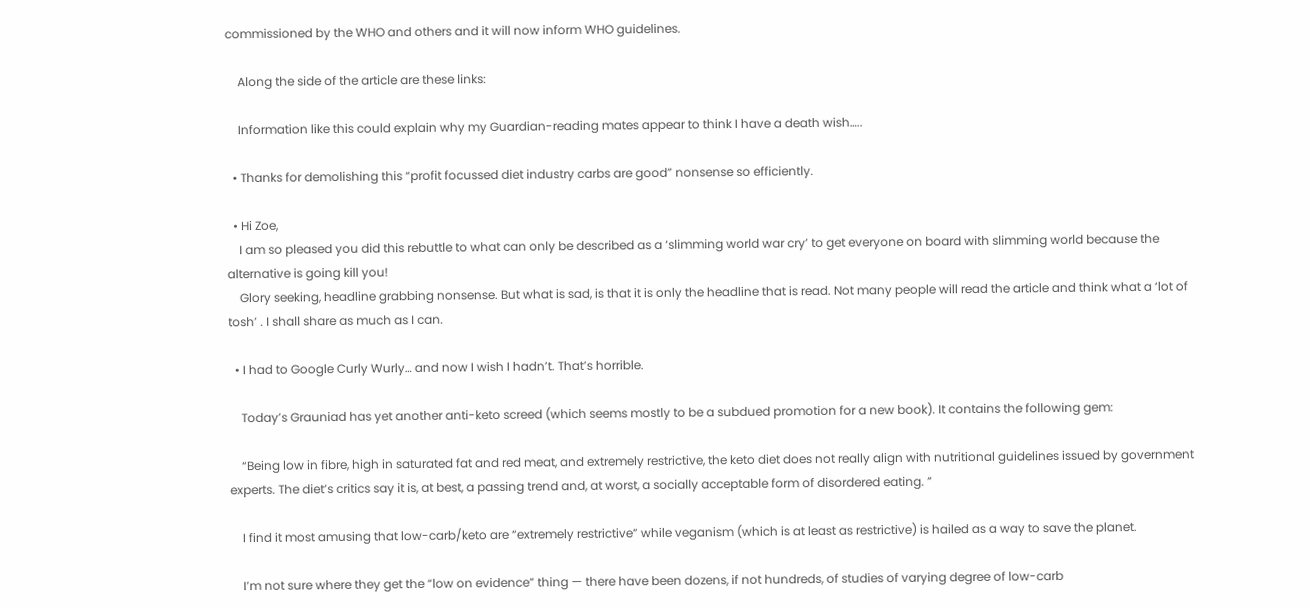commissioned by the WHO and others and it will now inform WHO guidelines.

    Along the side of the article are these links:

    Information like this could explain why my Guardian-reading mates appear to think I have a death wish…..

  • Thanks for demolishing this “profit focussed diet industry carbs are good” nonsense so efficiently.

  • Hi Zoe,
    I am so pleased you did this rebuttle to what can only be described as a ‘slimming world war cry’ to get everyone on board with slimming world because the alternative is going kill you!
    Glory seeking, headline grabbing nonsense. But what is sad, is that it is only the headline that is read. Not many people will read the article and think what a ‘lot of tosh’ . I shall share as much as I can.

  • I had to Google Curly Wurly… and now I wish I hadn’t. That’s horrible.

    Today’s Grauniad has yet another anti-keto screed (which seems mostly to be a subdued promotion for a new book). It contains the following gem:

    “Being low in fibre, high in saturated fat and red meat, and extremely restrictive, the keto diet does not really align with nutritional guidelines issued by government experts. The diet’s critics say it is, at best, a passing trend and, at worst, a socially acceptable form of disordered eating. ”

    I find it most amusing that low-carb/keto are “extremely restrictive” while veganism (which is at least as restrictive) is hailed as a way to save the planet.

    I’m not sure where they get the “low on evidence” thing — there have been dozens, if not hundreds, of studies of varying degree of low-carb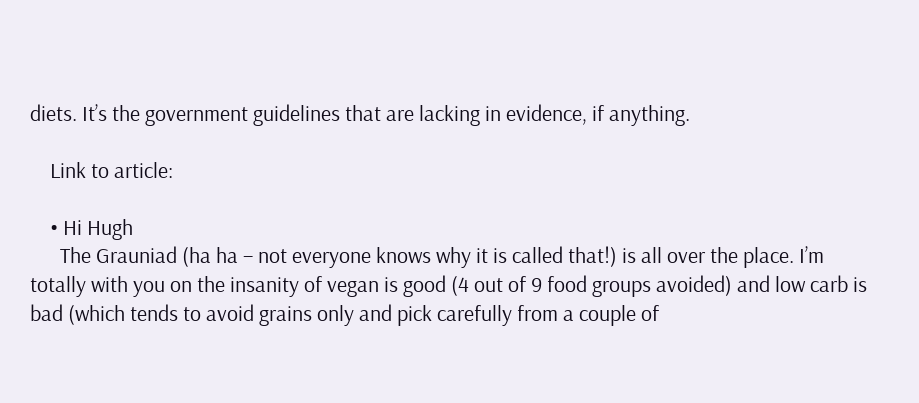diets. It’s the government guidelines that are lacking in evidence, if anything.

    Link to article:

    • Hi Hugh
      The Grauniad (ha ha – not everyone knows why it is called that!) is all over the place. I’m totally with you on the insanity of vegan is good (4 out of 9 food groups avoided) and low carb is bad (which tends to avoid grains only and pick carefully from a couple of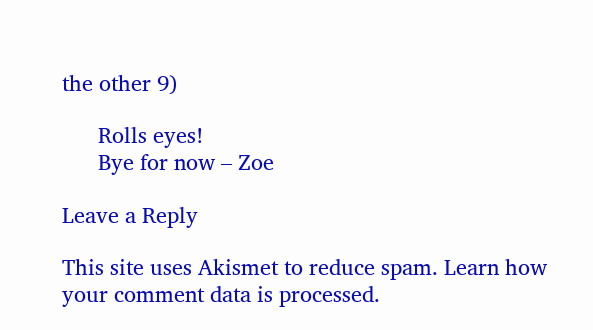the other 9)

      Rolls eyes!
      Bye for now – Zoe

Leave a Reply

This site uses Akismet to reduce spam. Learn how your comment data is processed.